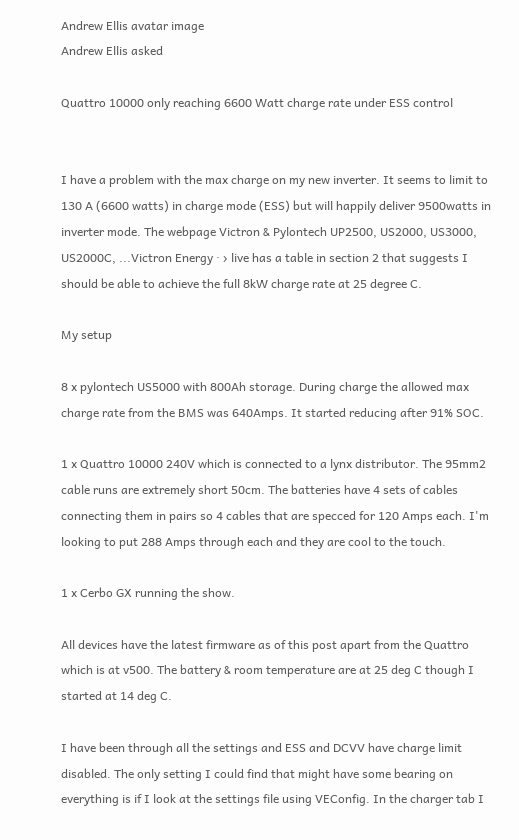Andrew Ellis avatar image
Andrew Ellis asked

Quattro 10000 only reaching 6600 Watt charge rate under ESS control


I have a problem with the max charge on my new inverter. It seems to limit to 130 A (6600 watts) in charge mode (ESS) but will happily deliver 9500watts in inverter mode. The webpage Victron & Pylontech UP2500, US2000, US3000, US2000C, ...Victron Energy · › live has a table in section 2 that suggests I should be able to achieve the full 8kW charge rate at 25 degree C.

My setup

8 x pylontech US5000 with 800Ah storage. During charge the allowed max charge rate from the BMS was 640Amps. It started reducing after 91% SOC.

1 x Quattro 10000 240V which is connected to a lynx distributor. The 95mm2 cable runs are extremely short 50cm. The batteries have 4 sets of cables connecting them in pairs so 4 cables that are specced for 120 Amps each. I'm looking to put 288 Amps through each and they are cool to the touch.

1 x Cerbo GX running the show.

All devices have the latest firmware as of this post apart from the Quattro which is at v500. The battery & room temperature are at 25 deg C though I started at 14 deg C.

I have been through all the settings and ESS and DCVV have charge limit disabled. The only setting I could find that might have some bearing on everything is if I look at the settings file using VEConfig. In the charger tab I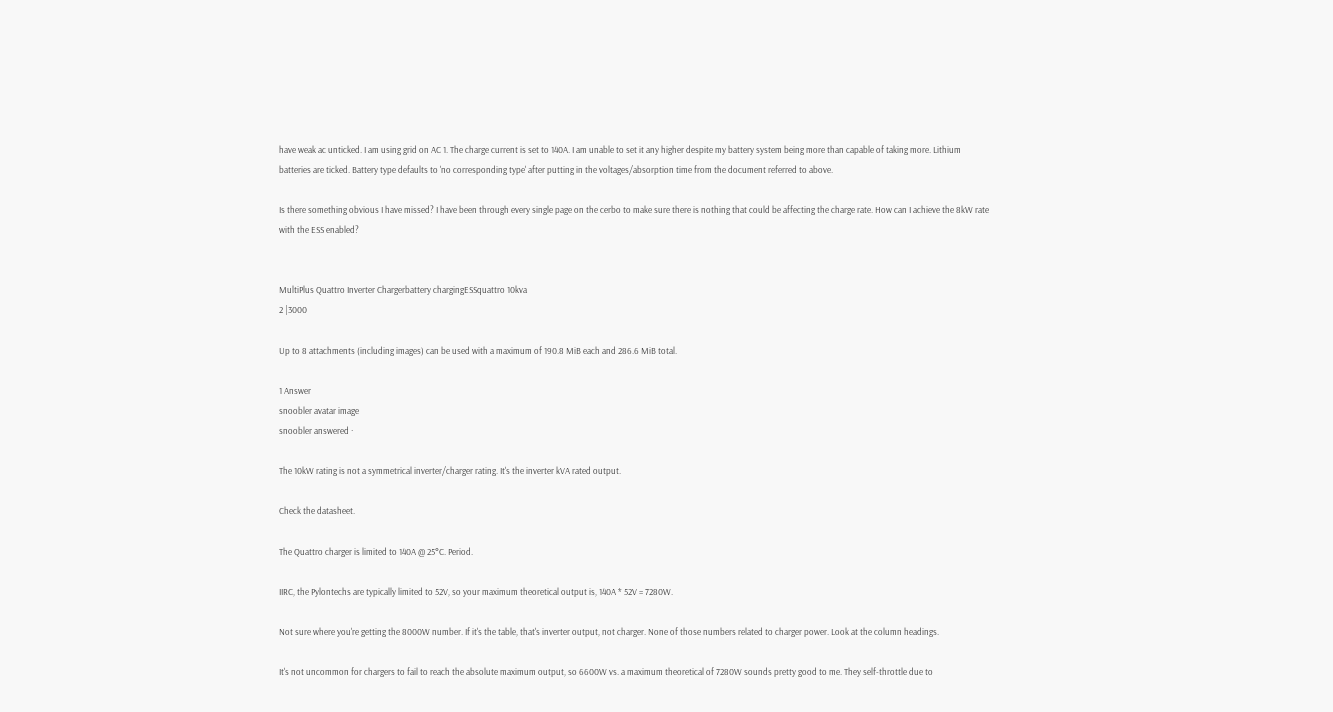have weak ac unticked. I am using grid on AC 1. The charge current is set to 140A. I am unable to set it any higher despite my battery system being more than capable of taking more. Lithium batteries are ticked. Battery type defaults to 'no corresponding type' after putting in the voltages/absorption time from the document referred to above.

Is there something obvious I have missed? I have been through every single page on the cerbo to make sure there is nothing that could be affecting the charge rate. How can I achieve the 8kW rate with the ESS enabled?


MultiPlus Quattro Inverter Chargerbattery chargingESSquattro 10kva
2 |3000

Up to 8 attachments (including images) can be used with a maximum of 190.8 MiB each and 286.6 MiB total.

1 Answer
snoobler avatar image
snoobler answered ·

The 10kW rating is not a symmetrical inverter/charger rating. It's the inverter kVA rated output.

Check the datasheet.

The Quattro charger is limited to 140A @ 25°C. Period.

IIRC, the Pylontechs are typically limited to 52V, so your maximum theoretical output is, 140A * 52V = 7280W.

Not sure where you're getting the 8000W number. If it's the table, that's inverter output, not charger. None of those numbers related to charger power. Look at the column headings.

It's not uncommon for chargers to fail to reach the absolute maximum output, so 6600W vs. a maximum theoretical of 7280W sounds pretty good to me. They self-throttle due to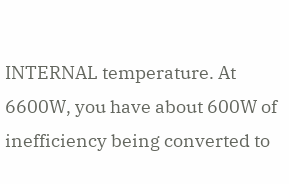INTERNAL temperature. At 6600W, you have about 600W of inefficiency being converted to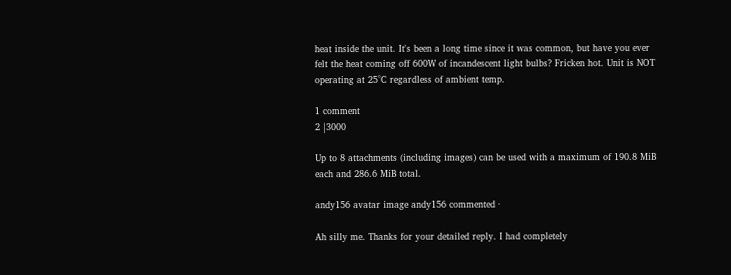heat inside the unit. It's been a long time since it was common, but have you ever felt the heat coming off 600W of incandescent light bulbs? Fricken hot. Unit is NOT operating at 25°C regardless of ambient temp.

1 comment
2 |3000

Up to 8 attachments (including images) can be used with a maximum of 190.8 MiB each and 286.6 MiB total.

andy156 avatar image andy156 commented ·

Ah silly me. Thanks for your detailed reply. I had completely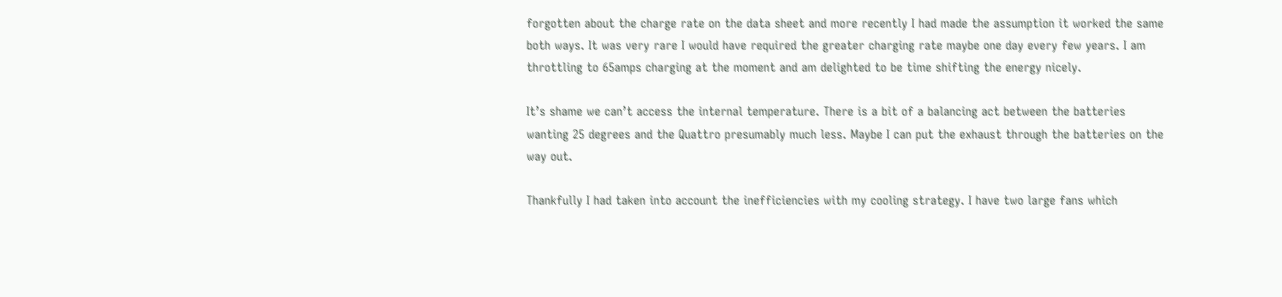forgotten about the charge rate on the data sheet and more recently I had made the assumption it worked the same both ways. It was very rare I would have required the greater charging rate maybe one day every few years. I am throttling to 65amps charging at the moment and am delighted to be time shifting the energy nicely.

It’s shame we can’t access the internal temperature. There is a bit of a balancing act between the batteries wanting 25 degrees and the Quattro presumably much less. Maybe I can put the exhaust through the batteries on the way out.

Thankfully I had taken into account the inefficiencies with my cooling strategy. I have two large fans which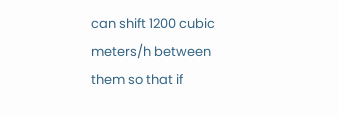can shift 1200 cubic meters/h between them so that if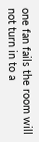one fan fails the room will not turn in to a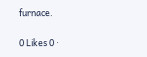furnace.

0 Likes 0 ·